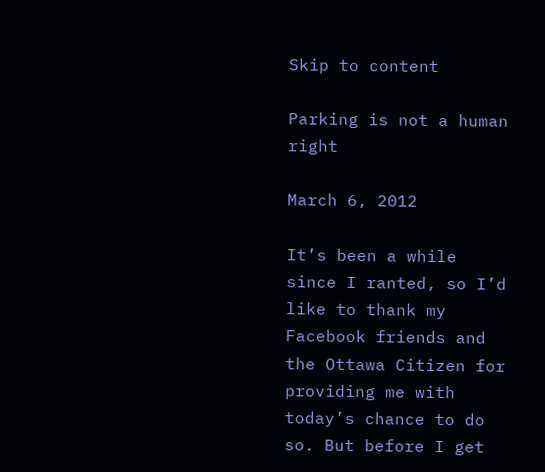Skip to content

Parking is not a human right

March 6, 2012

It’s been a while since I ranted, so I’d like to thank my Facebook friends and the Ottawa Citizen for providing me with today’s chance to do so. But before I get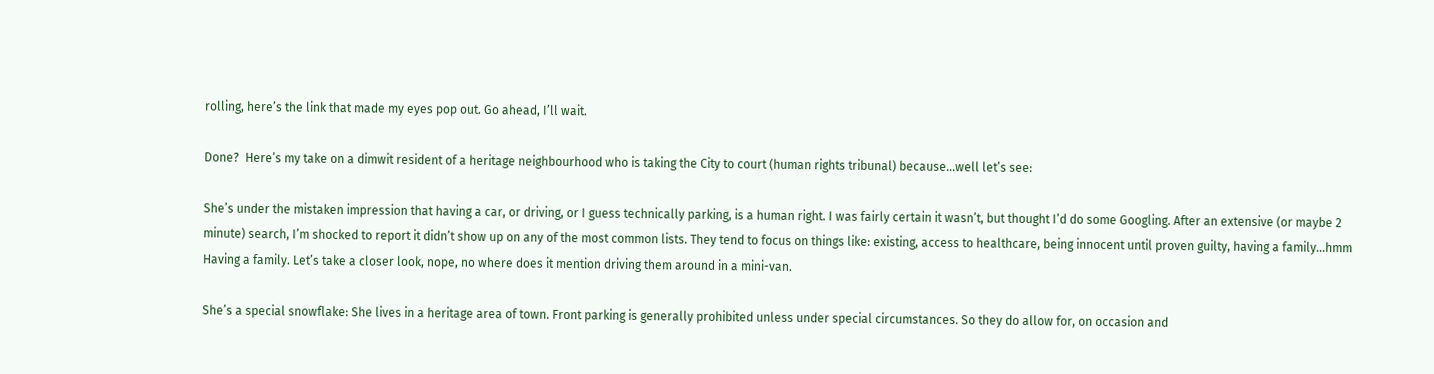rolling, here’s the link that made my eyes pop out. Go ahead, I’ll wait.

Done?  Here’s my take on a dimwit resident of a heritage neighbourhood who is taking the City to court (human rights tribunal) because…well let’s see:

She’s under the mistaken impression that having a car, or driving, or I guess technically parking, is a human right. I was fairly certain it wasn’t, but thought I’d do some Googling. After an extensive (or maybe 2 minute) search, I’m shocked to report it didn’t show up on any of the most common lists. They tend to focus on things like: existing, access to healthcare, being innocent until proven guilty, having a family…hmm Having a family. Let’s take a closer look, nope, no where does it mention driving them around in a mini-van.

She’s a special snowflake: She lives in a heritage area of town. Front parking is generally prohibited unless under special circumstances. So they do allow for, on occasion and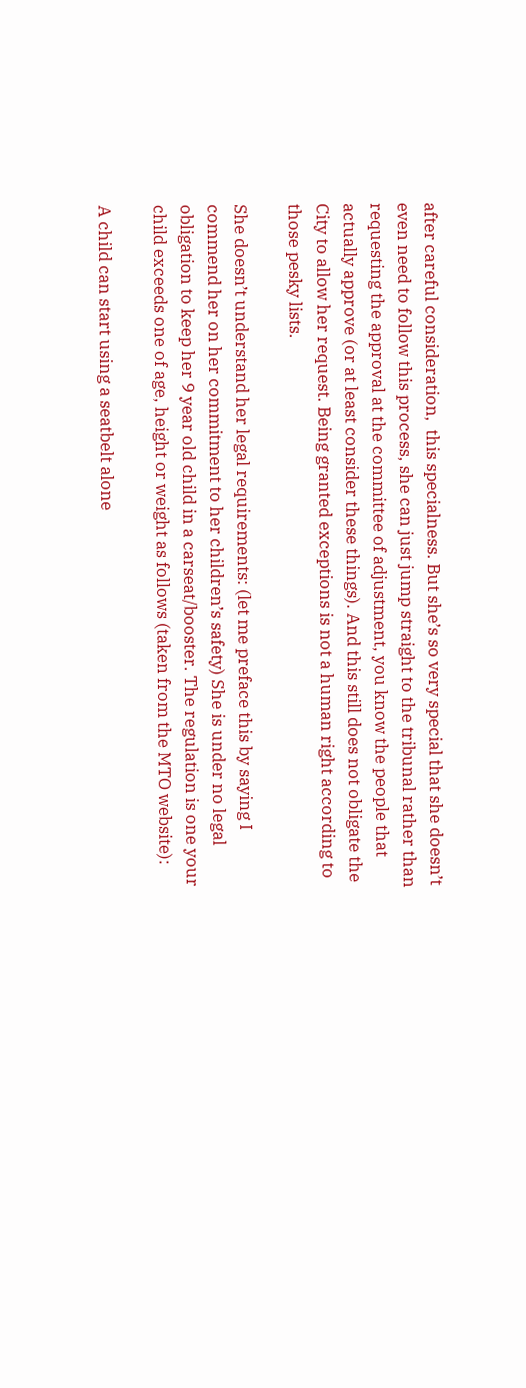after careful consideration,  this specialness. But she’s so very special that she doesn’t even need to follow this process, she can just jump straight to the tribunal rather than requesting the approval at the committee of adjustment, you know the people that actually approve (or at least consider these things). And this still does not obligate the City to allow her request. Being granted exceptions is not a human right according to those pesky lists.

She doesn’t understand her legal requirements: (let me preface this by saying I commend her on her commitment to her children’s safety) She is under no legal obligation to keep her 9 year old child in a carseat/booster. The regulation is one your child exceeds one of age, height or weight as follows (taken from the MTO website):

A child can start using a seatbelt alone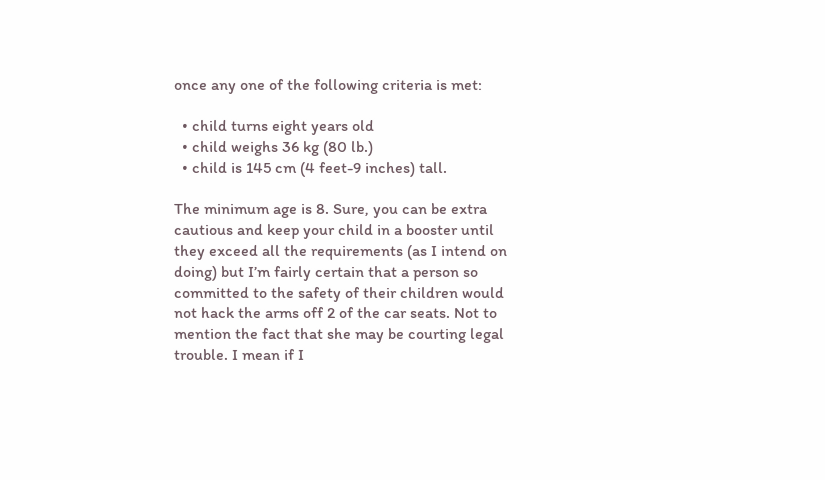once any one of the following criteria is met:

  • child turns eight years old
  • child weighs 36 kg (80 lb.)
  • child is 145 cm (4 feet-9 inches) tall.

The minimum age is 8. Sure, you can be extra cautious and keep your child in a booster until they exceed all the requirements (as I intend on doing) but I’m fairly certain that a person so committed to the safety of their children would not hack the arms off 2 of the car seats. Not to mention the fact that she may be courting legal trouble. I mean if I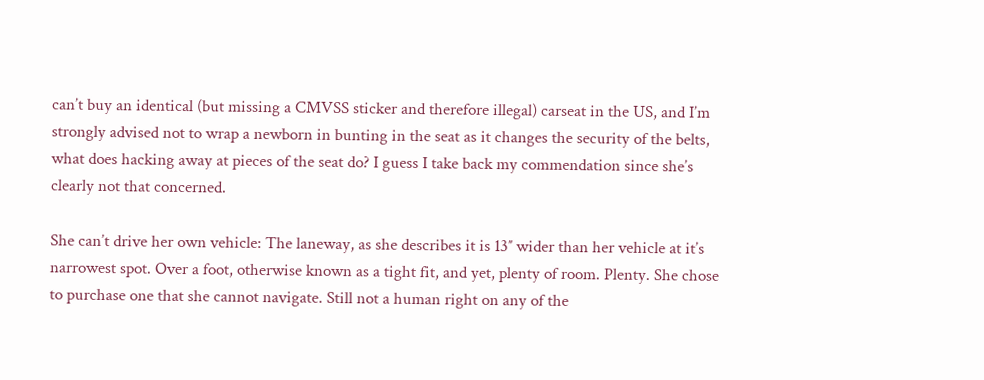can’t buy an identical (but missing a CMVSS sticker and therefore illegal) carseat in the US, and I’m strongly advised not to wrap a newborn in bunting in the seat as it changes the security of the belts, what does hacking away at pieces of the seat do? I guess I take back my commendation since she’s clearly not that concerned.

She can’t drive her own vehicle: The laneway, as she describes it is 13″ wider than her vehicle at it’s narrowest spot. Over a foot, otherwise known as a tight fit, and yet, plenty of room. Plenty. She chose to purchase one that she cannot navigate. Still not a human right on any of the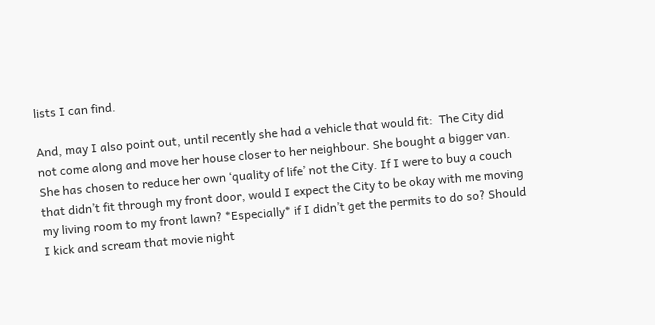lists I can find.

And, may I also point out, until recently she had a vehicle that would fit:  The City did not come along and move her house closer to her neighbour. She bought a bigger van. She has chosen to reduce her own ‘quality of life’ not the City. If I were to buy a couch that didn’t fit through my front door, would I expect the City to be okay with me moving my living room to my front lawn? *Especially* if I didn’t get the permits to do so? Should I kick and scream that movie night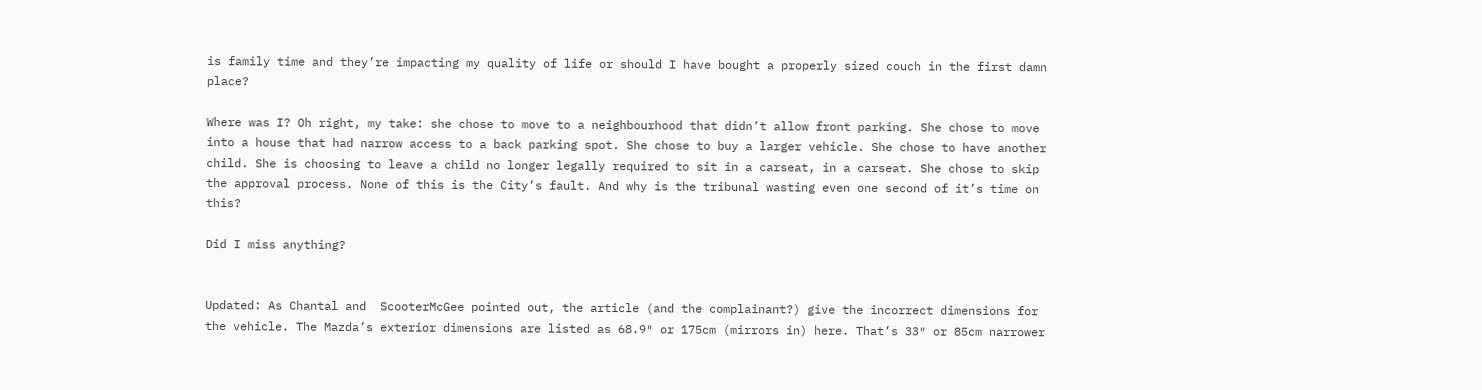is family time and they’re impacting my quality of life or should I have bought a properly sized couch in the first damn place?

Where was I? Oh right, my take: she chose to move to a neighbourhood that didn’t allow front parking. She chose to move into a house that had narrow access to a back parking spot. She chose to buy a larger vehicle. She chose to have another child. She is choosing to leave a child no longer legally required to sit in a carseat, in a carseat. She chose to skip the approval process. None of this is the City’s fault. And why is the tribunal wasting even one second of it’s time on this?

Did I miss anything?


Updated: As Chantal and  ScooterMcGee pointed out, the article (and the complainant?) give the incorrect dimensions for the vehicle. The Mazda’s exterior dimensions are listed as 68.9″ or 175cm (mirrors in) here. That’s 33″ or 85cm narrower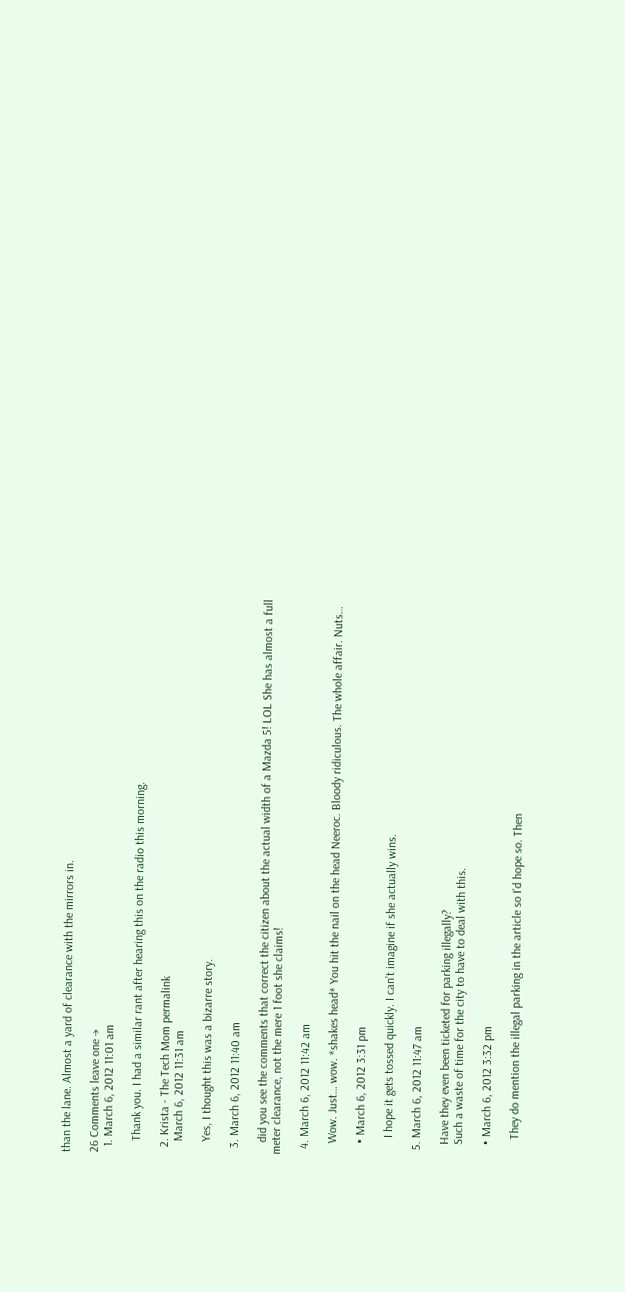than the lane. Almost a yard of clearance with the mirrors in.

26 Comments leave one →
  1. March 6, 2012 11:01 am

    Thank you. I had a similar rant after hearing this on the radio this morning.

  2. Krista - The Tech Mom permalink
    March 6, 2012 11:31 am

    Yes, I thought this was a bizarre story.

  3. March 6, 2012 11:40 am

    did you see the comments that correct the citizen about the actual width of a Mazda 5! LOL She has almost a full meter clearance, not the mere 1 foot she claims!

  4. March 6, 2012 11:42 am

    Wow. Just… wow. *shakes head* You hit the nail on the head Neeroc. Bloody ridiculous. The whole affair. Nuts…

    • March 6, 2012 3:31 pm

      I hope it gets tossed quickly. I can’t imagine if she actually wins.

  5. March 6, 2012 11:47 am

    Have they even been ticketed for parking illegally?
    Such a waste of time for the city to have to deal with this.

    • March 6, 2012 3:32 pm

      They do mention the illegal parking in the article so I’d hope so. Then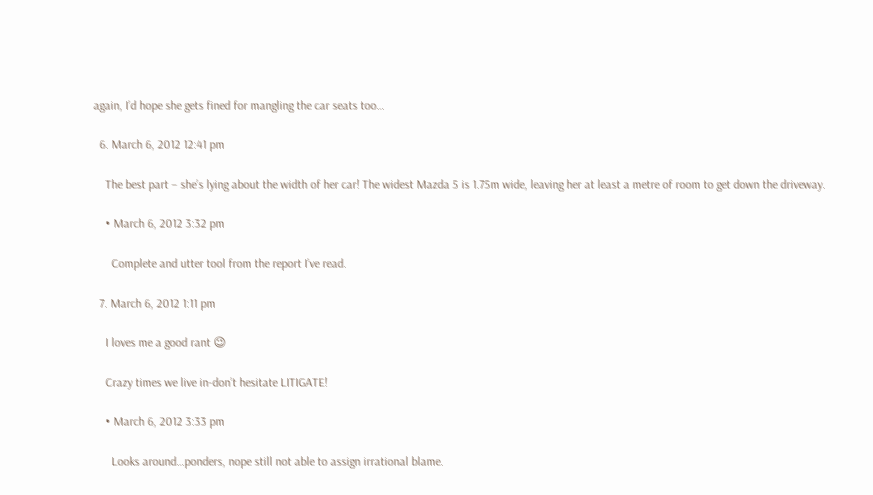again, I’d hope she gets fined for mangling the car seats too…

  6. March 6, 2012 12:41 pm

    The best part – she’s lying about the width of her car! The widest Mazda 5 is 1.75m wide, leaving her at least a metre of room to get down the driveway.

    • March 6, 2012 3:32 pm

      Complete and utter tool from the report I’ve read.

  7. March 6, 2012 1:11 pm

    I loves me a good rant 😉

    Crazy times we live in-don’t hesitate LITIGATE!

    • March 6, 2012 3:33 pm

      Looks around…ponders, nope still not able to assign irrational blame.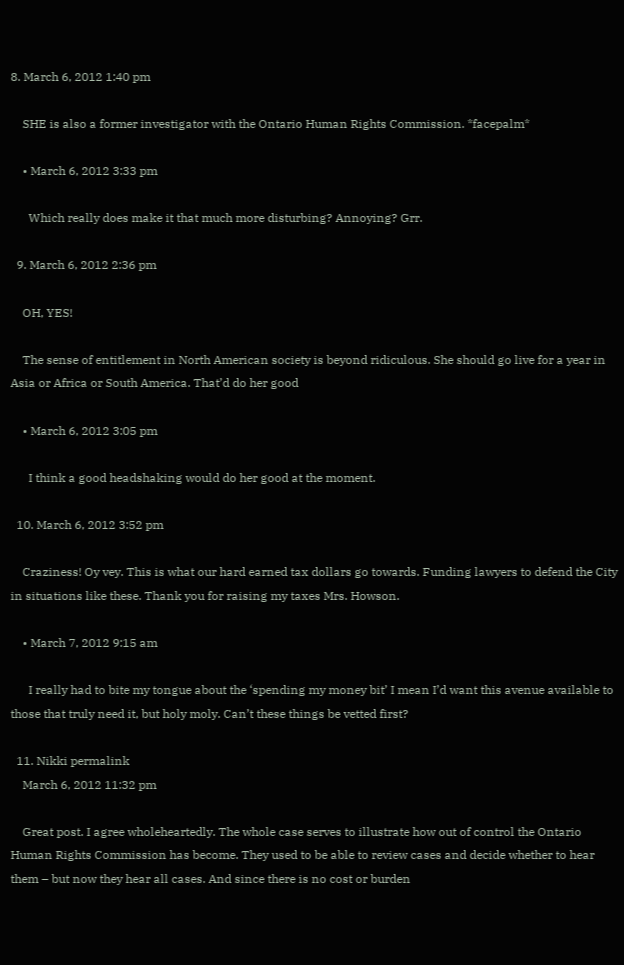8. March 6, 2012 1:40 pm

    SHE is also a former investigator with the Ontario Human Rights Commission. *facepalm*

    • March 6, 2012 3:33 pm

      Which really does make it that much more disturbing? Annoying? Grr.

  9. March 6, 2012 2:36 pm

    OH, YES!

    The sense of entitlement in North American society is beyond ridiculous. She should go live for a year in Asia or Africa or South America. That’d do her good

    • March 6, 2012 3:05 pm

      I think a good headshaking would do her good at the moment.

  10. March 6, 2012 3:52 pm

    Craziness! Oy vey. This is what our hard earned tax dollars go towards. Funding lawyers to defend the City in situations like these. Thank you for raising my taxes Mrs. Howson.

    • March 7, 2012 9:15 am

      I really had to bite my tongue about the ‘spending my money bit’ I mean I’d want this avenue available to those that truly need it, but holy moly. Can’t these things be vetted first?

  11. Nikki permalink
    March 6, 2012 11:32 pm

    Great post. I agree wholeheartedly. The whole case serves to illustrate how out of control the Ontario Human Rights Commission has become. They used to be able to review cases and decide whether to hear them – but now they hear all cases. And since there is no cost or burden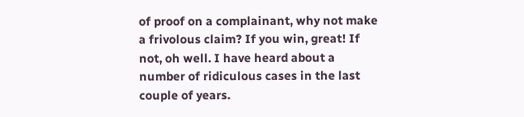of proof on a complainant, why not make a frivolous claim? If you win, great! If not, oh well. I have heard about a number of ridiculous cases in the last couple of years.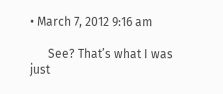• March 7, 2012 9:16 am

      See? That’s what I was just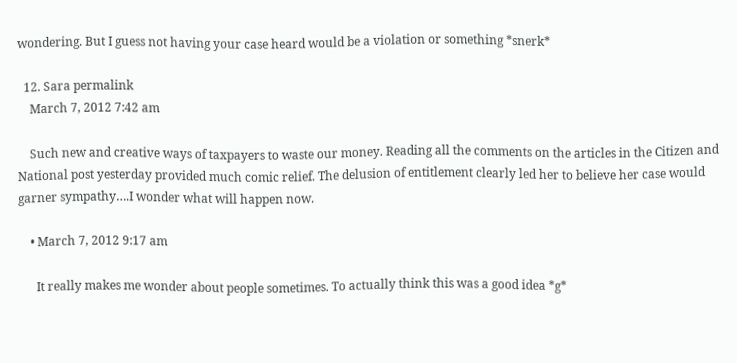wondering. But I guess not having your case heard would be a violation or something *snerk*

  12. Sara permalink
    March 7, 2012 7:42 am

    Such new and creative ways of taxpayers to waste our money. Reading all the comments on the articles in the Citizen and National post yesterday provided much comic relief. The delusion of entitlement clearly led her to believe her case would garner sympathy….I wonder what will happen now.

    • March 7, 2012 9:17 am

      It really makes me wonder about people sometimes. To actually think this was a good idea *g*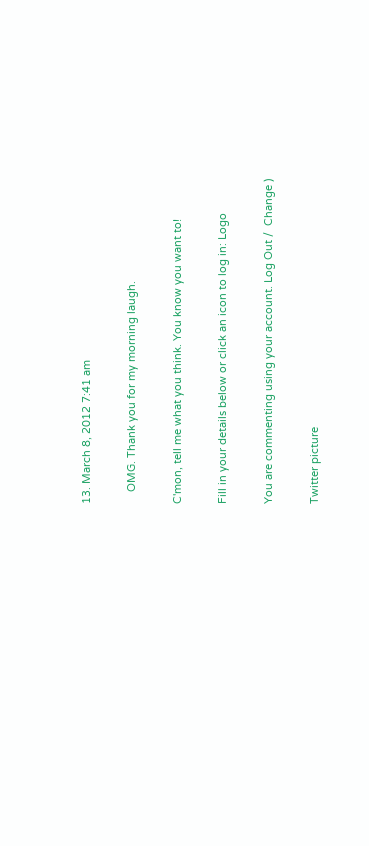13. March 8, 2012 7:41 am

    OMG. Thank you for my morning laugh.

C'mon, tell me what you think. You know you want to!

Fill in your details below or click an icon to log in: Logo

You are commenting using your account. Log Out /  Change )

Twitter picture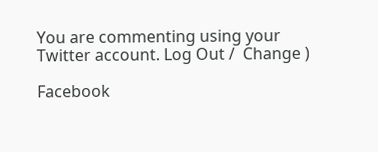You are commenting using your Twitter account. Log Out /  Change )

Facebook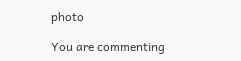photo

You are commenting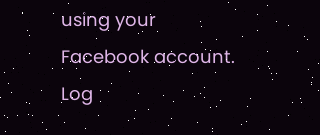using your Facebook account. Log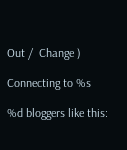Out /  Change )

Connecting to %s

%d bloggers like this: